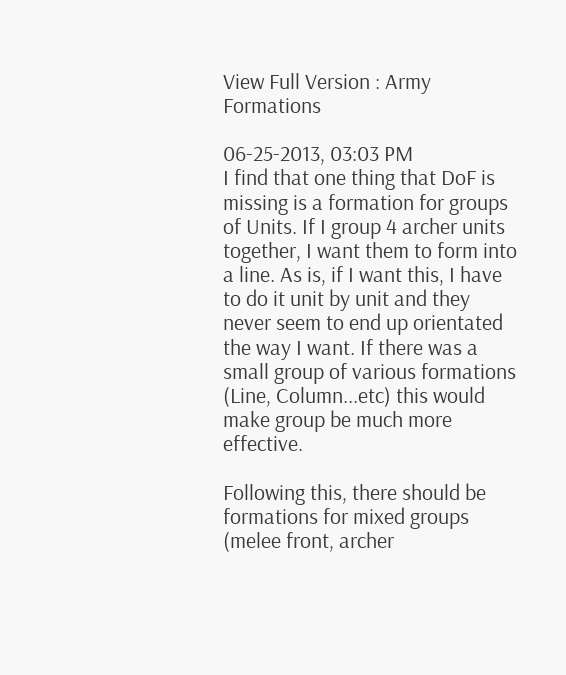View Full Version : Army Formations

06-25-2013, 03:03 PM
I find that one thing that DoF is missing is a formation for groups of Units. If I group 4 archer units together, I want them to form into a line. As is, if I want this, I have to do it unit by unit and they never seem to end up orientated the way I want. If there was a small group of various formations (Line, Column...etc) this would make group be much more effective.

Following this, there should be formations for mixed groups (melee front, archer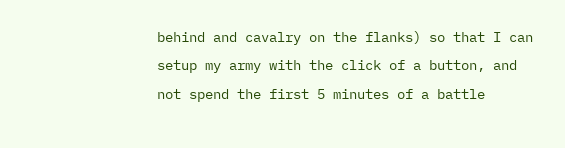behind and cavalry on the flanks) so that I can setup my army with the click of a button, and not spend the first 5 minutes of a battle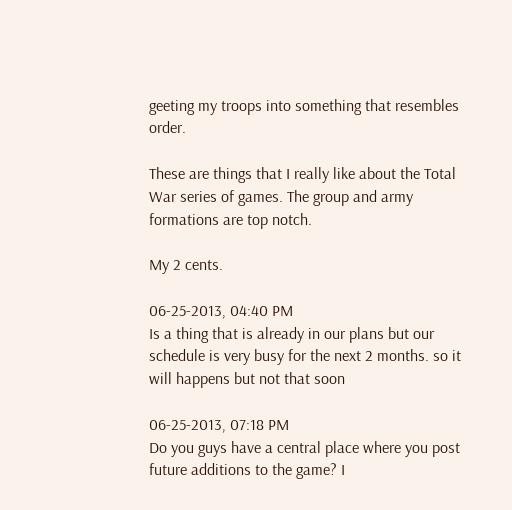geeting my troops into something that resembles order.

These are things that I really like about the Total War series of games. The group and army formations are top notch.

My 2 cents.

06-25-2013, 04:40 PM
Is a thing that is already in our plans but our schedule is very busy for the next 2 months. so it will happens but not that soon

06-25-2013, 07:18 PM
Do you guys have a central place where you post future additions to the game? I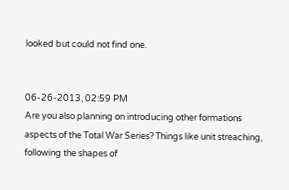looked but could not find one.


06-26-2013, 02:59 PM
Are you also planning on introducing other formations aspects of the Total War Series? Things like unit streaching, following the shapes of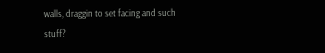walls, draggin to set facing and such stuff?